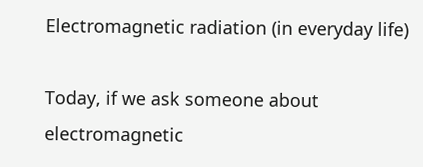Electromagnetic radiation (in everyday life)

Today, if we ask someone about electromagnetic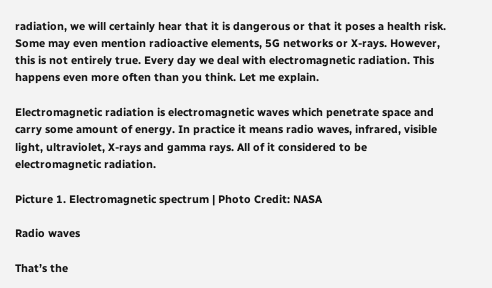radiation, we will certainly hear that it is dangerous or that it poses a health risk. Some may even mention radioactive elements, 5G networks or X-rays. However, this is not entirely true. Every day we deal with electromagnetic radiation. This happens even more often than you think. Let me explain.

Electromagnetic radiation is electromagnetic waves which penetrate space and carry some amount of energy. In practice it means radio waves, infrared, visible light, ultraviolet, X-rays and gamma rays. All of it considered to be electromagnetic radiation.

Picture 1. Electromagnetic spectrum | Photo Credit: NASA

Radio waves

That’s the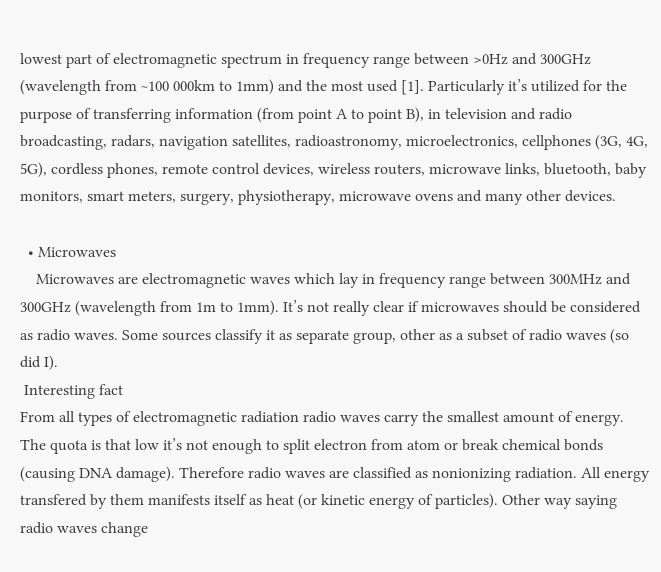lowest part of electromagnetic spectrum in frequency range between >0Hz and 300GHz (wavelength from ~100 000km to 1mm) and the most used [1]. Particularly it’s utilized for the purpose of transferring information (from point A to point B), in television and radio broadcasting, radars, navigation satellites, radioastronomy, microelectronics, cellphones (3G, 4G, 5G), cordless phones, remote control devices, wireless routers, microwave links, bluetooth, baby monitors, smart meters, surgery, physiotherapy, microwave ovens and many other devices.

  • Microwaves
    Microwaves are electromagnetic waves which lay in frequency range between 300MHz and 300GHz (wavelength from 1m to 1mm). It’s not really clear if microwaves should be considered as radio waves. Some sources classify it as separate group, other as a subset of radio waves (so did I).
 Interesting fact
From all types of electromagnetic radiation radio waves carry the smallest amount of energy. The quota is that low it’s not enough to split electron from atom or break chemical bonds (causing DNA damage). Therefore radio waves are classified as nonionizing radiation. All energy transfered by them manifests itself as heat (or kinetic energy of particles). Other way saying radio waves change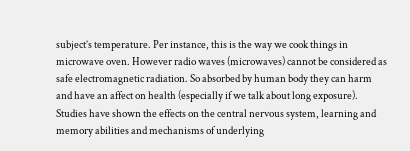subject’s temperature. Per instance, this is the way we cook things in microwave oven. However radio waves (microwaves) cannot be considered as safe electromagnetic radiation. So absorbed by human body they can harm and have an affect on health (especially if we talk about long exposure). Studies have shown the effects on the central nervous system, learning and memory abilities and mechanisms of underlying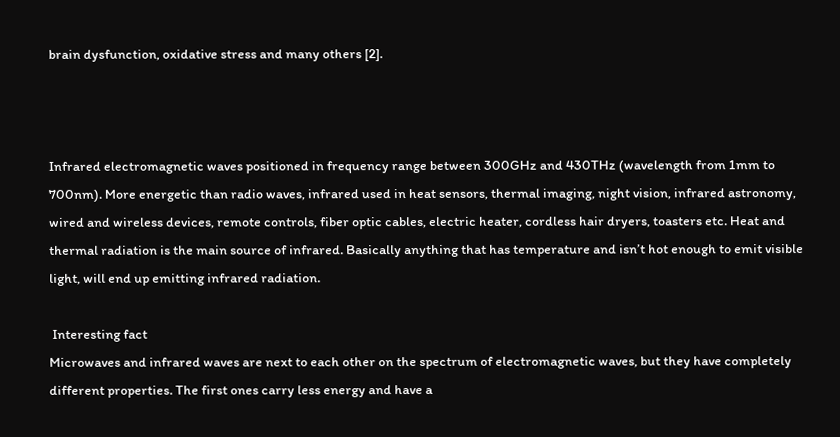brain dysfunction, oxidative stress and many others [2].



Infrared electromagnetic waves positioned in frequency range between 300GHz and 430THz (wavelength from 1mm to 700nm). More energetic than radio waves, infrared used in heat sensors, thermal imaging, night vision, infrared astronomy, wired and wireless devices, remote controls, fiber optic cables, electric heater, cordless hair dryers, toasters etc. Heat and thermal radiation is the main source of infrared. Basically anything that has temperature and isn’t hot enough to emit visible light, will end up emitting infrared radiation.

 Interesting fact
Microwaves and infrared waves are next to each other on the spectrum of electromagnetic waves, but they have completely different properties. The first ones carry less energy and have a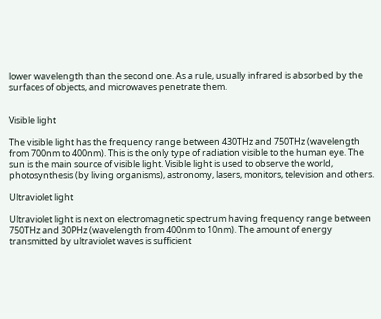lower wavelength than the second one. As a rule, usually infrared is absorbed by the surfaces of objects, and microwaves penetrate them.


Visible light

The visible light has the frequency range between 430THz and 750THz (wavelength from 700nm to 400nm). This is the only type of radiation visible to the human eye. The sun is the main source of visible light. Visible light is used to observe the world, photosynthesis (by living organisms), astronomy, lasers, monitors, television and others.

Ultraviolet light

Ultraviolet light is next on electromagnetic spectrum having frequency range between 750THz and 30PHz (wavelength from 400nm to 10nm). The amount of energy transmitted by ultraviolet waves is sufficient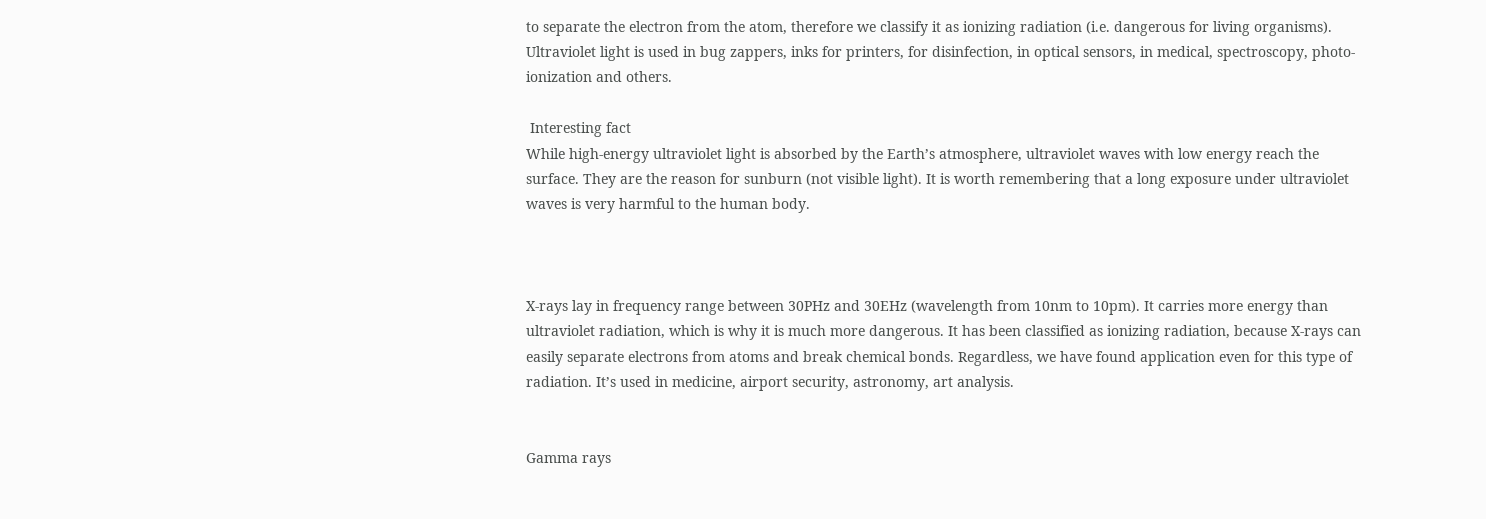to separate the electron from the atom, therefore we classify it as ionizing radiation (i.e. dangerous for living organisms). Ultraviolet light is used in bug zappers, inks for printers, for disinfection, in optical sensors, in medical, spectroscopy, photo-ionization and others.

 Interesting fact
While high-energy ultraviolet light is absorbed by the Earth’s atmosphere, ultraviolet waves with low energy reach the surface. They are the reason for sunburn (not visible light). It is worth remembering that a long exposure under ultraviolet waves is very harmful to the human body.



X-rays lay in frequency range between 30PHz and 30EHz (wavelength from 10nm to 10pm). It carries more energy than ultraviolet radiation, which is why it is much more dangerous. It has been classified as ionizing radiation, because X-rays can easily separate electrons from atoms and break chemical bonds. Regardless, we have found application even for this type of radiation. It’s used in medicine, airport security, astronomy, art analysis.


Gamma rays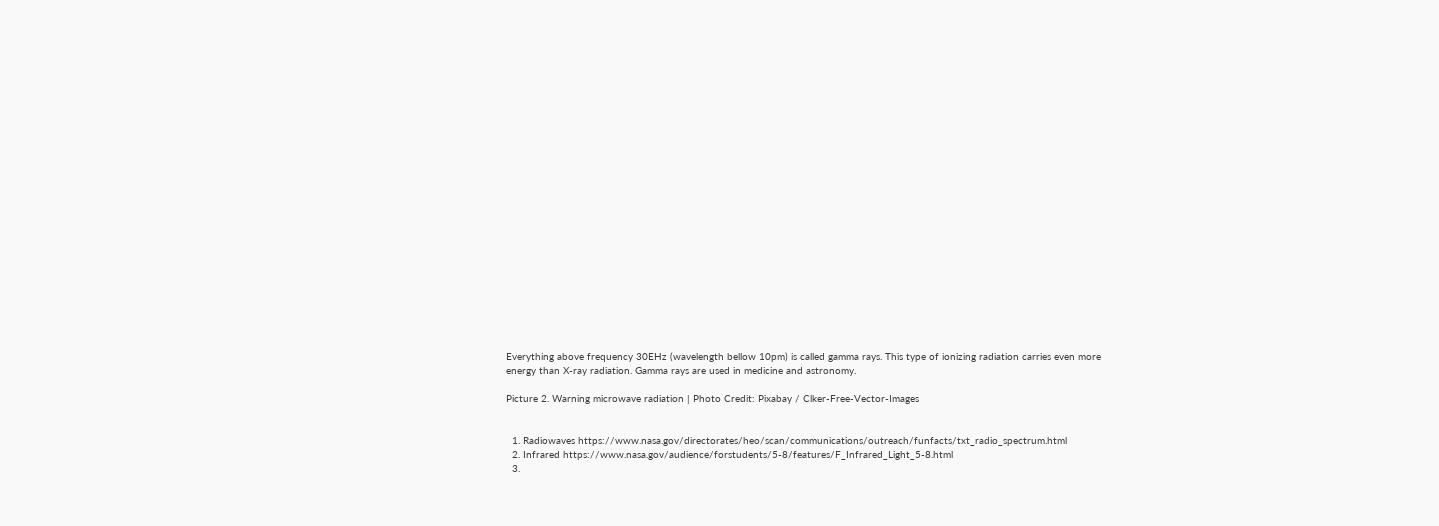Everything above frequency 30EHz (wavelength bellow 10pm) is called gamma rays. This type of ionizing radiation carries even more energy than X-ray radiation. Gamma rays are used in medicine and astronomy.

Picture 2. Warning microwave radiation | Photo Credit: Pixabay / Clker-Free-Vector-Images


  1. Radiowaves https://www.nasa.gov/directorates/heo/scan/communications/outreach/funfacts/txt_radio_spectrum.html
  2. Infrared https://www.nasa.gov/audience/forstudents/5-8/features/F_Infrared_Light_5-8.html
  3.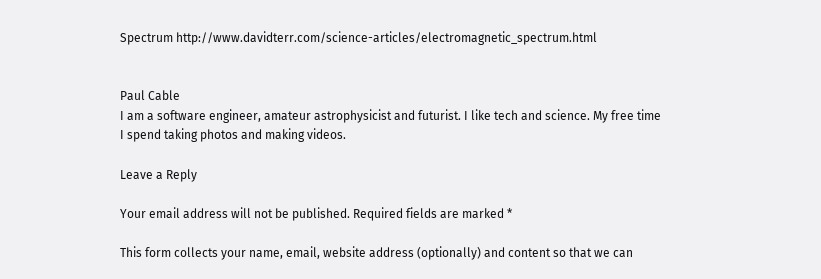Spectrum http://www.davidterr.com/science-articles/electromagnetic_spectrum.html


Paul Cable
I am a software engineer, amateur astrophysicist and futurist. I like tech and science. My free time I spend taking photos and making videos.

Leave a Reply

Your email address will not be published. Required fields are marked *

This form collects your name, email, website address (optionally) and content so that we can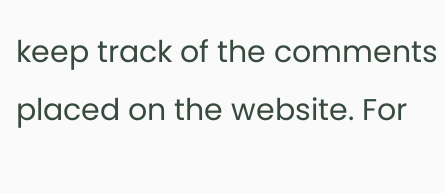keep track of the comments placed on the website. For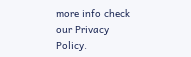more info check our Privacy Policy.